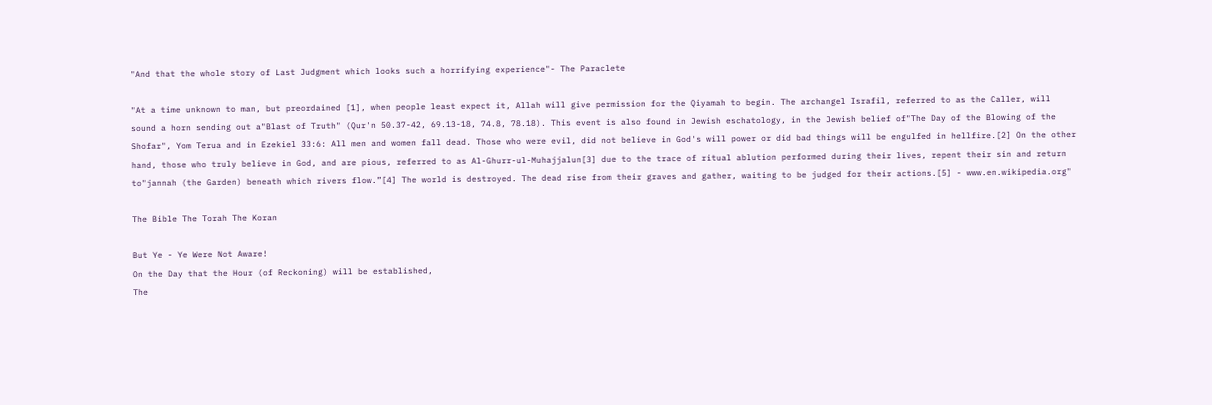"And that the whole story of Last Judgment which looks such a horrifying experience"- The Paraclete

"At a time unknown to man, but preordained [1], when people least expect it, Allah will give permission for the Qiyamah to begin. The archangel Israfil, referred to as the Caller, will sound a horn sending out a"Blast of Truth" (Qur'n 50.37-42, 69.13-18, 74.8, 78.18). This event is also found in Jewish eschatology, in the Jewish belief of"The Day of the Blowing of the Shofar", Yom Terua and in Ezekiel 33:6: All men and women fall dead. Those who were evil, did not believe in God's will power or did bad things will be engulfed in hellfire.[2] On the other hand, those who truly believe in God, and are pious, referred to as Al-Ghurr-ul-Muhajjalun[3] due to the trace of ritual ablution performed during their lives, repent their sin and return to"jannah (the Garden) beneath which rivers flow.”[4] The world is destroyed. The dead rise from their graves and gather, waiting to be judged for their actions.[5] - www.en.wikipedia.org"

The Bible The Torah The Koran

But Ye - Ye Were Not Aware!
On the Day that the Hour (of Reckoning) will be established,
The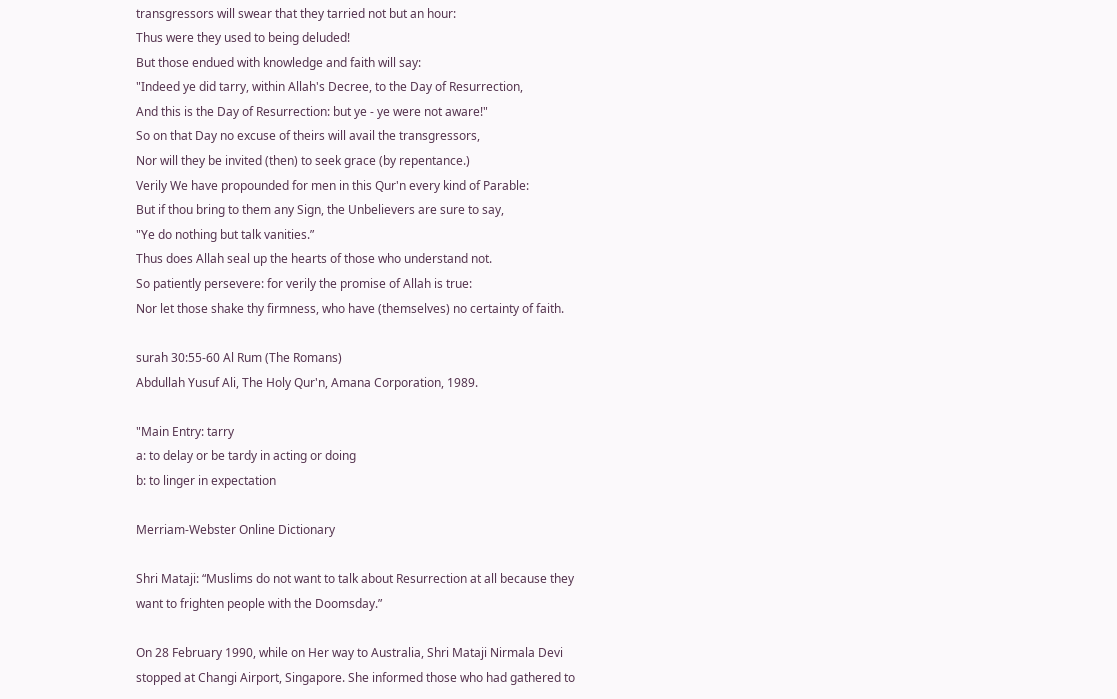transgressors will swear that they tarried not but an hour:
Thus were they used to being deluded!
But those endued with knowledge and faith will say:
"Indeed ye did tarry, within Allah's Decree, to the Day of Resurrection,
And this is the Day of Resurrection: but ye - ye were not aware!"
So on that Day no excuse of theirs will avail the transgressors,
Nor will they be invited (then) to seek grace (by repentance.)
Verily We have propounded for men in this Qur'n every kind of Parable:
But if thou bring to them any Sign, the Unbelievers are sure to say,
"Ye do nothing but talk vanities.”
Thus does Allah seal up the hearts of those who understand not.
So patiently persevere: for verily the promise of Allah is true:
Nor let those shake thy firmness, who have (themselves) no certainty of faith.

surah 30:55-60 Al Rum (The Romans)
Abdullah Yusuf Ali, The Holy Qur'n, Amana Corporation, 1989.

"Main Entry: tarry
a: to delay or be tardy in acting or doing
b: to linger in expectation

Merriam-Webster Online Dictionary

Shri Mataji: “Muslims do not want to talk about Resurrection at all because they want to frighten people with the Doomsday.”

On 28 February 1990, while on Her way to Australia, Shri Mataji Nirmala Devi stopped at Changi Airport, Singapore. She informed those who had gathered to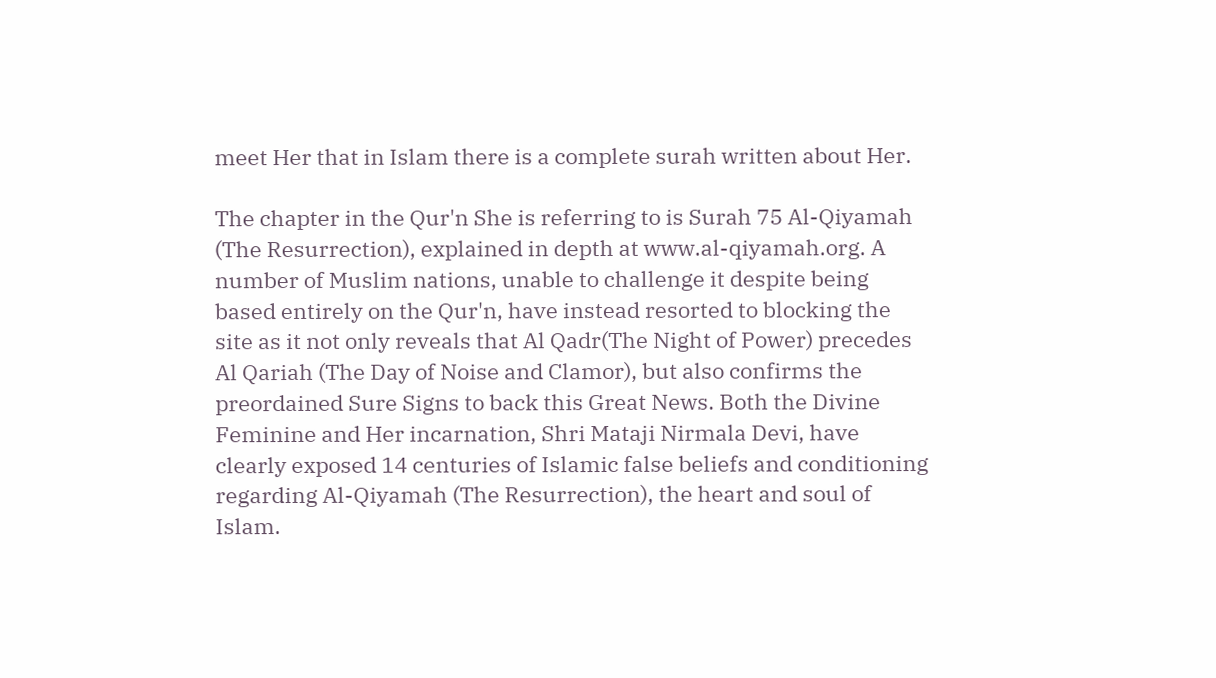meet Her that in Islam there is a complete surah written about Her.

The chapter in the Qur'n She is referring to is Surah 75 Al-Qiyamah (The Resurrection), explained in depth at www.al-qiyamah.org. A number of Muslim nations, unable to challenge it despite being based entirely on the Qur'n, have instead resorted to blocking the site as it not only reveals that Al Qadr(The Night of Power) precedes Al Qariah (The Day of Noise and Clamor), but also confirms the preordained Sure Signs to back this Great News. Both the Divine Feminine and Her incarnation, Shri Mataji Nirmala Devi, have clearly exposed 14 centuries of Islamic false beliefs and conditioning regarding Al-Qiyamah (The Resurrection), the heart and soul of Islam.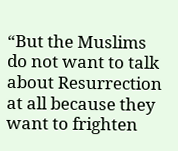“But the Muslims do not want to talk about Resurrection at all because they want to frighten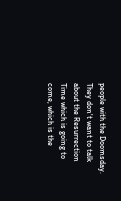people with the Doomsday. They don't want to talk about the Resurrection Time which is going to come, which is the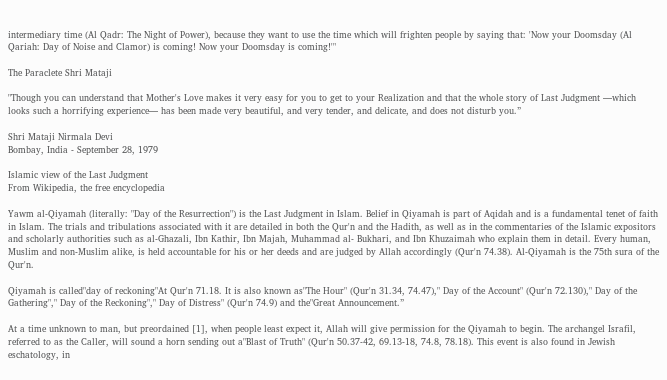intermediary time (Al Qadr: The Night of Power), because they want to use the time which will frighten people by saying that: 'Now your Doomsday (Al Qariah: Day of Noise and Clamor) is coming! Now your Doomsday is coming!'"

The Paraclete Shri Mataji

"Though you can understand that Mother's Love makes it very easy for you to get to your Realization and that the whole story of Last Judgment —which looks such a horrifying experience— has been made very beautiful, and very tender, and delicate, and does not disturb you.”

Shri Mataji Nirmala Devi
Bombay, India - September 28, 1979

Islamic view of the Last Judgment
From Wikipedia, the free encyclopedia

Yawm al-Qiyamah (literally: "Day of the Resurrection") is the Last Judgment in Islam. Belief in Qiyamah is part of Aqidah and is a fundamental tenet of faith in Islam. The trials and tribulations associated with it are detailed in both the Qur'n and the Hadith, as well as in the commentaries of the Islamic expositors and scholarly authorities such as al-Ghazali, Ibn Kathir, Ibn Majah, Muhammad al- Bukhari, and Ibn Khuzaimah who explain them in detail. Every human, Muslim and non-Muslim alike, is held accountable for his or her deeds and are judged by Allah accordingly (Qur'n 74.38). Al-Qiyamah is the 75th sura of the Qur'n.

Qiyamah is called"day of reckoning"At Qur'n 71.18. It is also known as"The Hour" (Qur'n 31.34, 74.47)," Day of the Account" (Qur'n 72.130)," Day of the Gathering"," Day of the Reckoning"," Day of Distress" (Qur'n 74.9) and the"Great Announcement.”

At a time unknown to man, but preordained [1], when people least expect it, Allah will give permission for the Qiyamah to begin. The archangel Israfil, referred to as the Caller, will sound a horn sending out a"Blast of Truth" (Qur'n 50.37-42, 69.13-18, 74.8, 78.18). This event is also found in Jewish eschatology, in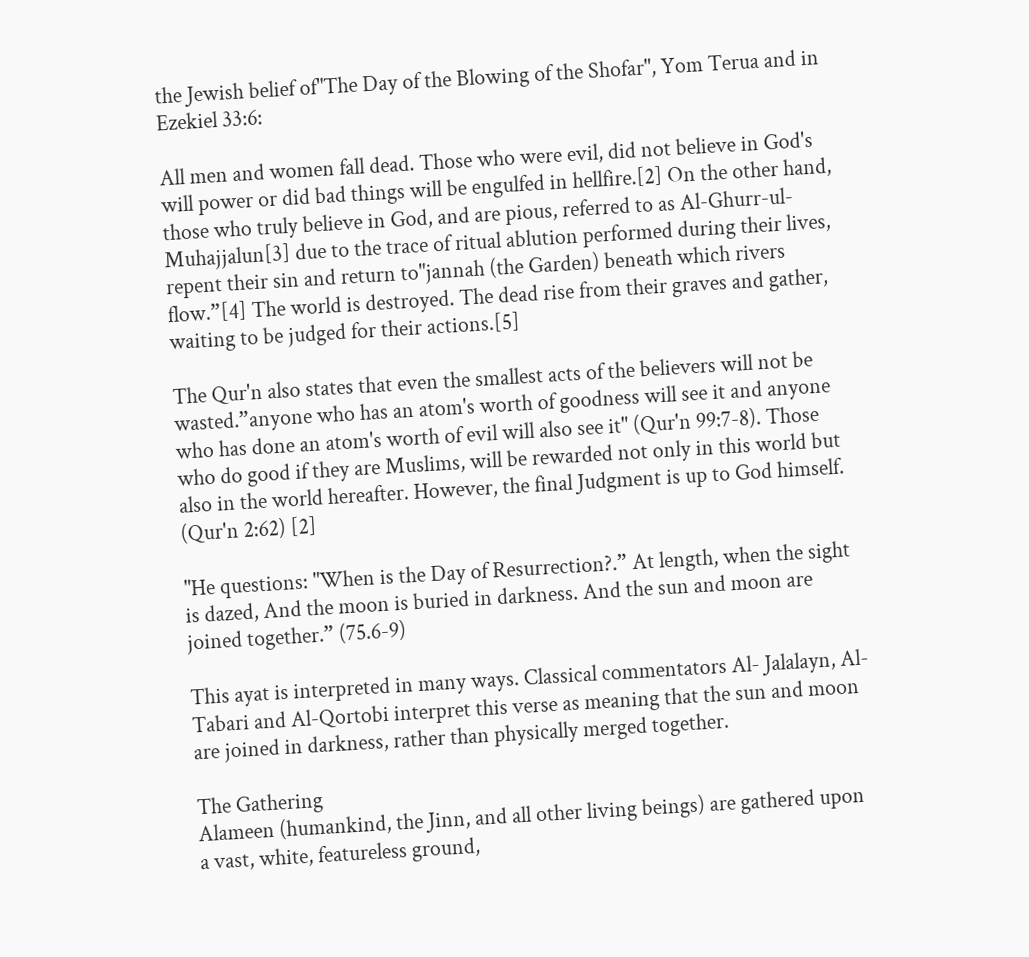the Jewish belief of"The Day of the Blowing of the Shofar", Yom Terua and in Ezekiel 33:6:

All men and women fall dead. Those who were evil, did not believe in God's will power or did bad things will be engulfed in hellfire.[2] On the other hand, those who truly believe in God, and are pious, referred to as Al-Ghurr-ul-Muhajjalun[3] due to the trace of ritual ablution performed during their lives, repent their sin and return to"jannah (the Garden) beneath which rivers flow.”[4] The world is destroyed. The dead rise from their graves and gather, waiting to be judged for their actions.[5]

The Qur'n also states that even the smallest acts of the believers will not be wasted.”anyone who has an atom's worth of goodness will see it and anyone who has done an atom's worth of evil will also see it" (Qur'n 99:7-8). Those who do good if they are Muslims, will be rewarded not only in this world but also in the world hereafter. However, the final Judgment is up to God himself. (Qur'n 2:62) [2]

"He questions: "When is the Day of Resurrection?.” At length, when the sight is dazed, And the moon is buried in darkness. And the sun and moon are joined together.” (75.6-9)

This ayat is interpreted in many ways. Classical commentators Al- Jalalayn, Al-Tabari and Al-Qortobi interpret this verse as meaning that the sun and moon are joined in darkness, rather than physically merged together.

The Gathering
Alameen (humankind, the Jinn, and all other living beings) are gathered upon a vast, white, featureless ground,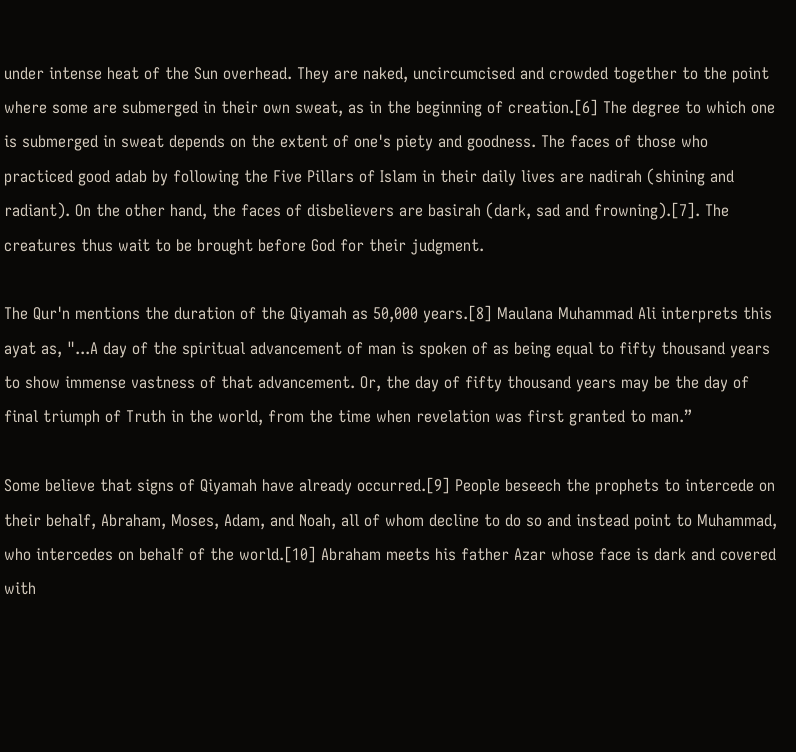under intense heat of the Sun overhead. They are naked, uncircumcised and crowded together to the point where some are submerged in their own sweat, as in the beginning of creation.[6] The degree to which one is submerged in sweat depends on the extent of one's piety and goodness. The faces of those who practiced good adab by following the Five Pillars of Islam in their daily lives are nadirah (shining and radiant). On the other hand, the faces of disbelievers are basirah (dark, sad and frowning).[7]. The creatures thus wait to be brought before God for their judgment.

The Qur'n mentions the duration of the Qiyamah as 50,000 years.[8] Maulana Muhammad Ali interprets this ayat as, "...A day of the spiritual advancement of man is spoken of as being equal to fifty thousand years to show immense vastness of that advancement. Or, the day of fifty thousand years may be the day of final triumph of Truth in the world, from the time when revelation was first granted to man.”

Some believe that signs of Qiyamah have already occurred.[9] People beseech the prophets to intercede on their behalf, Abraham, Moses, Adam, and Noah, all of whom decline to do so and instead point to Muhammad, who intercedes on behalf of the world.[10] Abraham meets his father Azar whose face is dark and covered with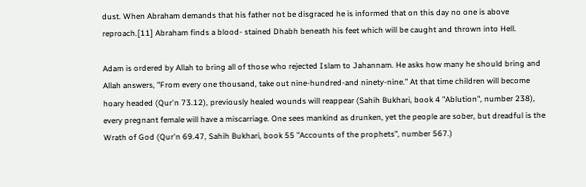dust. When Abraham demands that his father not be disgraced he is informed that on this day no one is above reproach.[11] Abraham finds a blood- stained Dhabh beneath his feet which will be caught and thrown into Hell.

Adam is ordered by Allah to bring all of those who rejected Islam to Jahannam. He asks how many he should bring and Allah answers, "From every one thousand, take out nine-hundred-and ninety-nine.” At that time children will become hoary headed (Qur'n 73.12), previously healed wounds will reappear (Sahih Bukhari, book 4 "Ablution", number 238), every pregnant female will have a miscarriage. One sees mankind as drunken, yet the people are sober, but dreadful is the Wrath of God (Qur'n 69.47, Sahih Bukhari, book 55 "Accounts of the prophets", number 567.)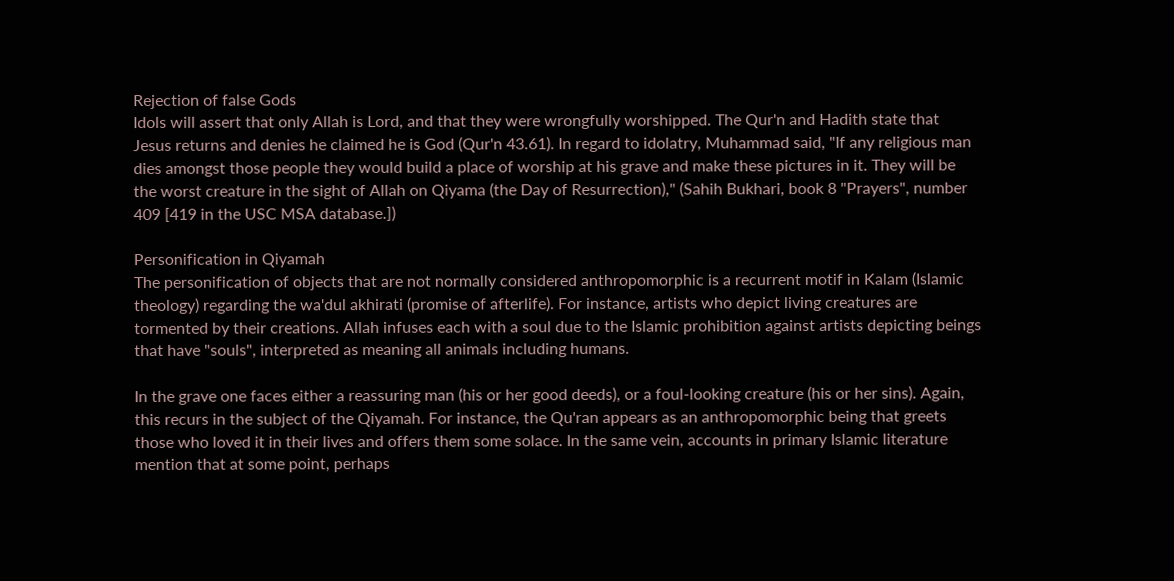Rejection of false Gods
Idols will assert that only Allah is Lord, and that they were wrongfully worshipped. The Qur'n and Hadith state that Jesus returns and denies he claimed he is God (Qur'n 43.61). In regard to idolatry, Muhammad said, "If any religious man dies amongst those people they would build a place of worship at his grave and make these pictures in it. They will be the worst creature in the sight of Allah on Qiyama (the Day of Resurrection)," (Sahih Bukhari, book 8 "Prayers", number 409 [419 in the USC MSA database.])

Personification in Qiyamah
The personification of objects that are not normally considered anthropomorphic is a recurrent motif in Kalam (Islamic theology) regarding the wa'dul akhirati (promise of afterlife). For instance, artists who depict living creatures are tormented by their creations. Allah infuses each with a soul due to the Islamic prohibition against artists depicting beings that have "souls", interpreted as meaning all animals including humans.

In the grave one faces either a reassuring man (his or her good deeds), or a foul-looking creature (his or her sins). Again, this recurs in the subject of the Qiyamah. For instance, the Qu'ran appears as an anthropomorphic being that greets those who loved it in their lives and offers them some solace. In the same vein, accounts in primary Islamic literature mention that at some point, perhaps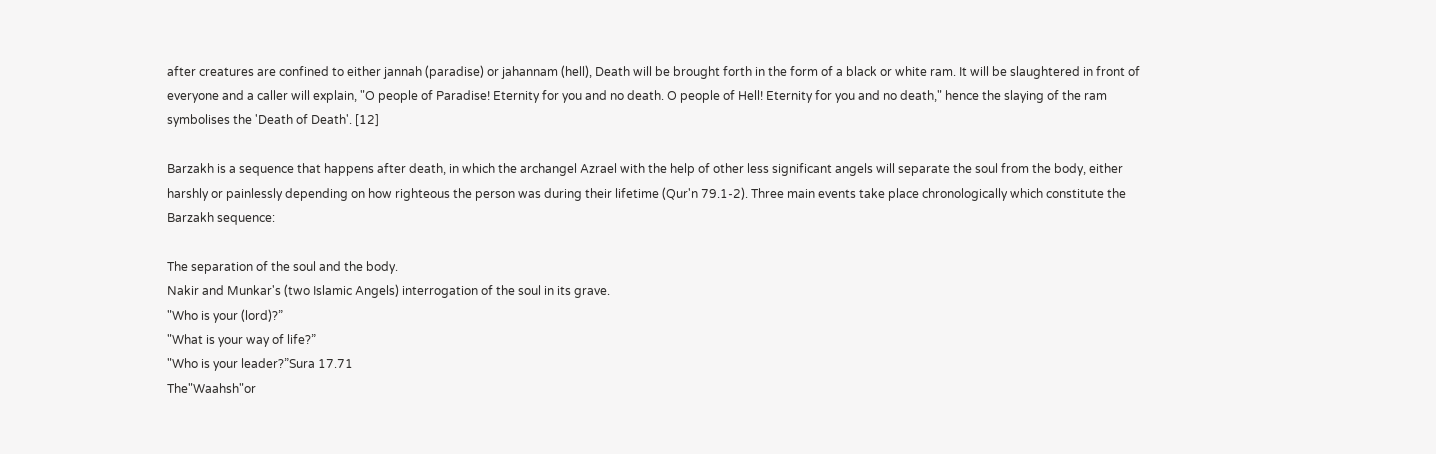after creatures are confined to either jannah (paradise) or jahannam (hell), Death will be brought forth in the form of a black or white ram. It will be slaughtered in front of everyone and a caller will explain, "O people of Paradise! Eternity for you and no death. O people of Hell! Eternity for you and no death," hence the slaying of the ram symbolises the 'Death of Death'. [12]

Barzakh is a sequence that happens after death, in which the archangel Azrael with the help of other less significant angels will separate the soul from the body, either harshly or painlessly depending on how righteous the person was during their lifetime (Qur'n 79.1-2). Three main events take place chronologically which constitute the Barzakh sequence:

The separation of the soul and the body.
Nakir and Munkar's (two Islamic Angels) interrogation of the soul in its grave.
"Who is your (lord)?”
"What is your way of life?”
"Who is your leader?”Sura 17.71
The"Waahsh"or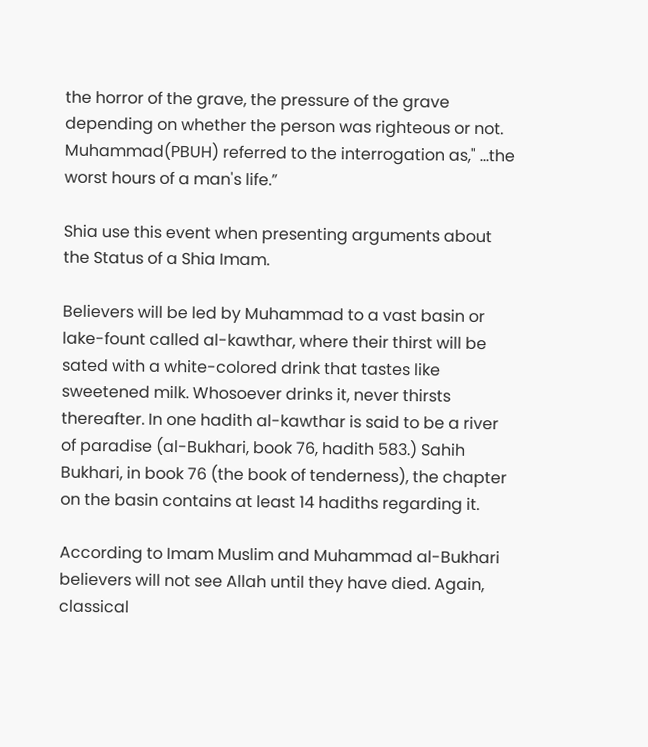the horror of the grave, the pressure of the grave depending on whether the person was righteous or not.
Muhammad(PBUH) referred to the interrogation as," ...the worst hours of a man's life.”

Shia use this event when presenting arguments about the Status of a Shia Imam.

Believers will be led by Muhammad to a vast basin or lake-fount called al-kawthar, where their thirst will be sated with a white-colored drink that tastes like sweetened milk. Whosoever drinks it, never thirsts thereafter. In one hadith al-kawthar is said to be a river of paradise (al-Bukhari, book 76, hadith 583.) Sahih Bukhari, in book 76 (the book of tenderness), the chapter on the basin contains at least 14 hadiths regarding it.

According to Imam Muslim and Muhammad al-Bukhari believers will not see Allah until they have died. Again, classical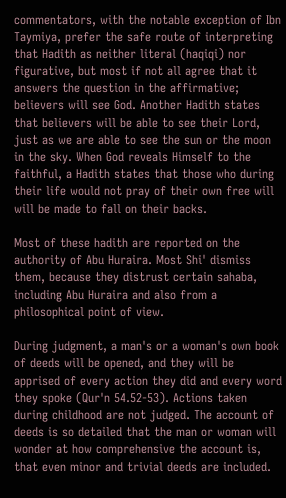commentators, with the notable exception of Ibn Taymiya, prefer the safe route of interpreting that Hadith as neither literal (haqiqi) nor figurative, but most if not all agree that it answers the question in the affirmative; believers will see God. Another Hadith states that believers will be able to see their Lord, just as we are able to see the sun or the moon in the sky. When God reveals Himself to the faithful, a Hadith states that those who during their life would not pray of their own free will will be made to fall on their backs.

Most of these hadith are reported on the authority of Abu Huraira. Most Shi' dismiss them, because they distrust certain sahaba, including Abu Huraira and also from a philosophical point of view.

During judgment, a man's or a woman's own book of deeds will be opened, and they will be apprised of every action they did and every word they spoke (Qur'n 54.52-53). Actions taken during childhood are not judged. The account of deeds is so detailed that the man or woman will wonder at how comprehensive the account is, that even minor and trivial deeds are included.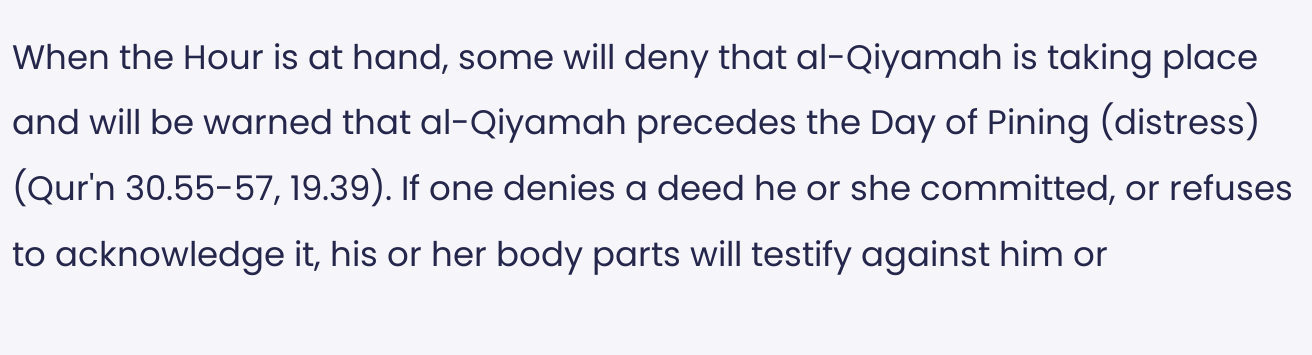When the Hour is at hand, some will deny that al-Qiyamah is taking place and will be warned that al-Qiyamah precedes the Day of Pining (distress) (Qur'n 30.55-57, 19.39). If one denies a deed he or she committed, or refuses to acknowledge it, his or her body parts will testify against him or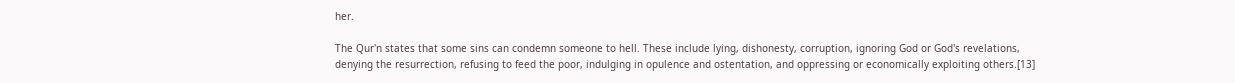her.

The Qur'n states that some sins can condemn someone to hell. These include lying, dishonesty, corruption, ignoring God or God's revelations, denying the resurrection, refusing to feed the poor, indulging in opulence and ostentation, and oppressing or economically exploiting others.[13]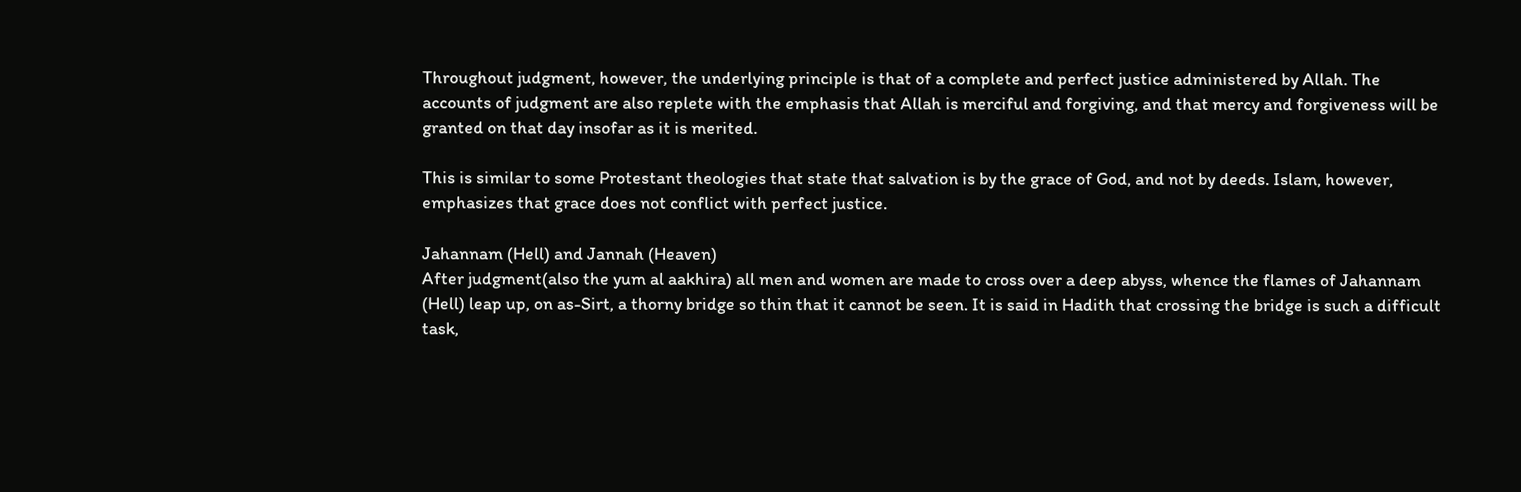Throughout judgment, however, the underlying principle is that of a complete and perfect justice administered by Allah. The accounts of judgment are also replete with the emphasis that Allah is merciful and forgiving, and that mercy and forgiveness will be granted on that day insofar as it is merited.

This is similar to some Protestant theologies that state that salvation is by the grace of God, and not by deeds. Islam, however, emphasizes that grace does not conflict with perfect justice.

Jahannam (Hell) and Jannah (Heaven)
After judgment(also the yum al aakhira) all men and women are made to cross over a deep abyss, whence the flames of Jahannam (Hell) leap up, on as-Sirt, a thorny bridge so thin that it cannot be seen. It is said in Hadith that crossing the bridge is such a difficult task,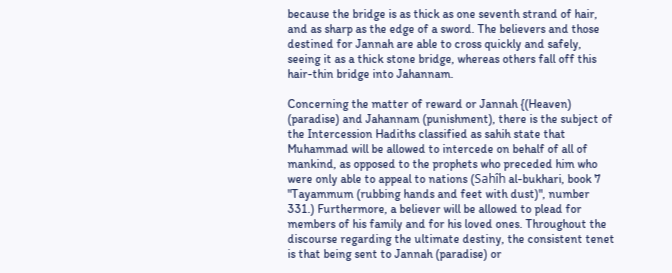because the bridge is as thick as one seventh strand of hair, and as sharp as the edge of a sword. The believers and those destined for Jannah are able to cross quickly and safely, seeing it as a thick stone bridge, whereas others fall off this hair-thin bridge into Jahannam.

Concerning the matter of reward or Jannah {(Heaven) (paradise) and Jahannam (punishment), there is the subject of the Intercession Hadiths classified as sahih state that Muhammad will be allowed to intercede on behalf of all of mankind, as opposed to the prophets who preceded him who were only able to appeal to nations (Sahîh al-bukhari, book 7 "Tayammum (rubbing hands and feet with dust)", number 331.) Furthermore, a believer will be allowed to plead for members of his family and for his loved ones. Throughout the discourse regarding the ultimate destiny, the consistent tenet is that being sent to Jannah (paradise) or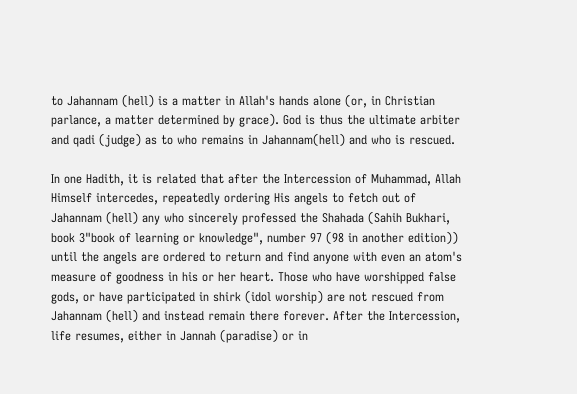to Jahannam (hell) is a matter in Allah's hands alone (or, in Christian parlance, a matter determined by grace). God is thus the ultimate arbiter and qadi (judge) as to who remains in Jahannam(hell) and who is rescued.

In one Hadith, it is related that after the Intercession of Muhammad, Allah Himself intercedes, repeatedly ordering His angels to fetch out of Jahannam (hell) any who sincerely professed the Shahada (Sahih Bukhari, book 3"book of learning or knowledge", number 97 (98 in another edition)) until the angels are ordered to return and find anyone with even an atom's measure of goodness in his or her heart. Those who have worshipped false gods, or have participated in shirk (idol worship) are not rescued from Jahannam (hell) and instead remain there forever. After the Intercession, life resumes, either in Jannah (paradise) or in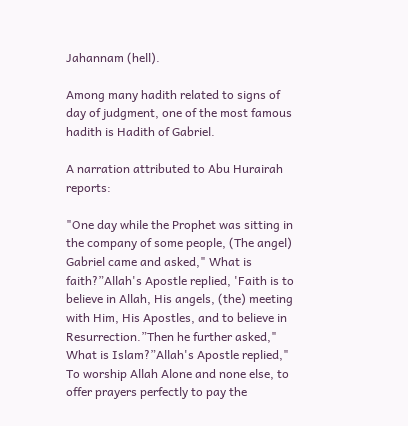Jahannam (hell).

Among many hadith related to signs of day of judgment, one of the most famous hadith is Hadith of Gabriel.

A narration attributed to Abu Hurairah reports:

"One day while the Prophet was sitting in the company of some people, (The angel) Gabriel came and asked," What is faith?”Allah's Apostle replied, 'Faith is to believe in Allah, His angels, (the) meeting with Him, His Apostles, and to believe in Resurrection.”Then he further asked," What is Islam?”Allah's Apostle replied," To worship Allah Alone and none else, to offer prayers perfectly to pay the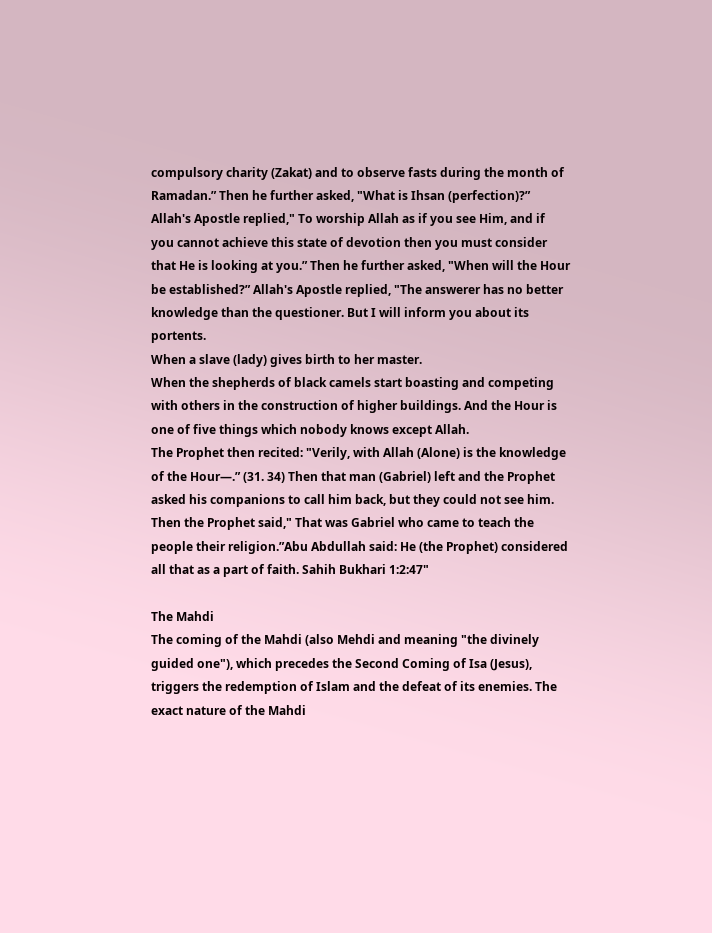compulsory charity (Zakat) and to observe fasts during the month of Ramadan.” Then he further asked, "What is Ihsan (perfection)?” Allah's Apostle replied," To worship Allah as if you see Him, and if you cannot achieve this state of devotion then you must consider that He is looking at you.” Then he further asked, "When will the Hour be established?” Allah's Apostle replied, "The answerer has no better knowledge than the questioner. But I will inform you about its portents.
When a slave (lady) gives birth to her master.
When the shepherds of black camels start boasting and competing with others in the construction of higher buildings. And the Hour is one of five things which nobody knows except Allah.
The Prophet then recited: "Verily, with Allah (Alone) is the knowledge of the Hour—.” (31. 34) Then that man (Gabriel) left and the Prophet asked his companions to call him back, but they could not see him. Then the Prophet said," That was Gabriel who came to teach the people their religion.”Abu Abdullah said: He (the Prophet) considered all that as a part of faith. Sahih Bukhari 1:2:47"

The Mahdi
The coming of the Mahdi (also Mehdi and meaning "the divinely guided one"), which precedes the Second Coming of Isa (Jesus), triggers the redemption of Islam and the defeat of its enemies. The exact nature of the Mahdi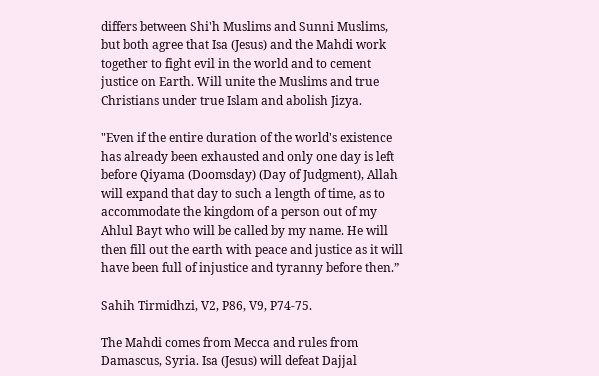differs between Shi'h Muslims and Sunni Muslims, but both agree that Isa (Jesus) and the Mahdi work together to fight evil in the world and to cement justice on Earth. Will unite the Muslims and true Christians under true Islam and abolish Jizya.

"Even if the entire duration of the world's existence has already been exhausted and only one day is left before Qiyama (Doomsday) (Day of Judgment), Allah will expand that day to such a length of time, as to accommodate the kingdom of a person out of my Ahlul Bayt who will be called by my name. He will then fill out the earth with peace and justice as it will have been full of injustice and tyranny before then.”

Sahih Tirmidhzi, V2, P86, V9, P74-75.

The Mahdi comes from Mecca and rules from Damascus, Syria. Isa (Jesus) will defeat Dajjal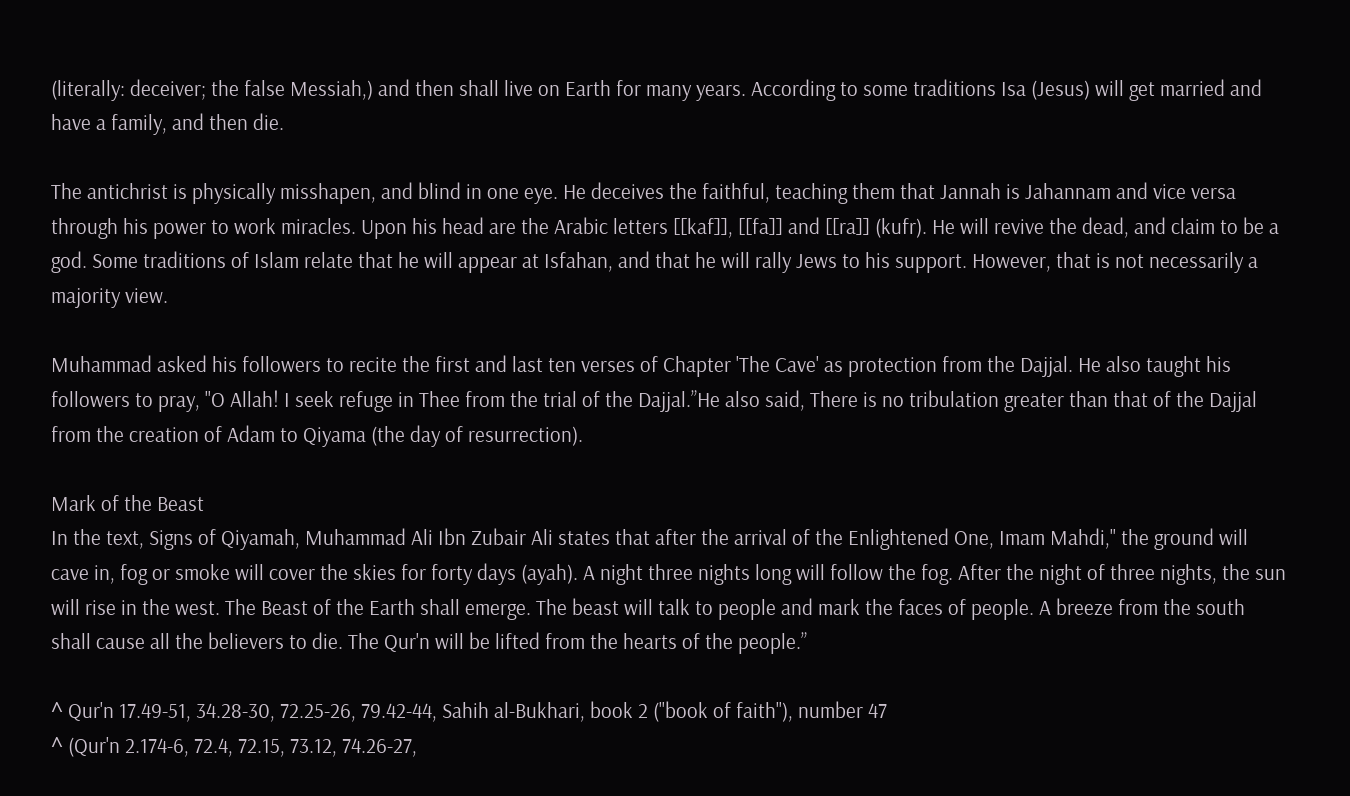(literally: deceiver; the false Messiah,) and then shall live on Earth for many years. According to some traditions Isa (Jesus) will get married and have a family, and then die.

The antichrist is physically misshapen, and blind in one eye. He deceives the faithful, teaching them that Jannah is Jahannam and vice versa through his power to work miracles. Upon his head are the Arabic letters [[kaf]], [[fa]] and [[ra]] (kufr). He will revive the dead, and claim to be a god. Some traditions of Islam relate that he will appear at Isfahan, and that he will rally Jews to his support. However, that is not necessarily a majority view.

Muhammad asked his followers to recite the first and last ten verses of Chapter 'The Cave' as protection from the Dajjal. He also taught his followers to pray, "O Allah! I seek refuge in Thee from the trial of the Dajjal.”He also said, There is no tribulation greater than that of the Dajjal from the creation of Adam to Qiyama (the day of resurrection).

Mark of the Beast
In the text, Signs of Qiyamah, Muhammad Ali Ibn Zubair Ali states that after the arrival of the Enlightened One, Imam Mahdi," the ground will cave in, fog or smoke will cover the skies for forty days (ayah). A night three nights long will follow the fog. After the night of three nights, the sun will rise in the west. The Beast of the Earth shall emerge. The beast will talk to people and mark the faces of people. A breeze from the south shall cause all the believers to die. The Qur'n will be lifted from the hearts of the people.”

^ Qur'n 17.49-51, 34.28-30, 72.25-26, 79.42-44, Sahih al-Bukhari, book 2 ("book of faith"), number 47
^ (Qur'n 2.174-6, 72.4, 72.15, 73.12, 74.26-27,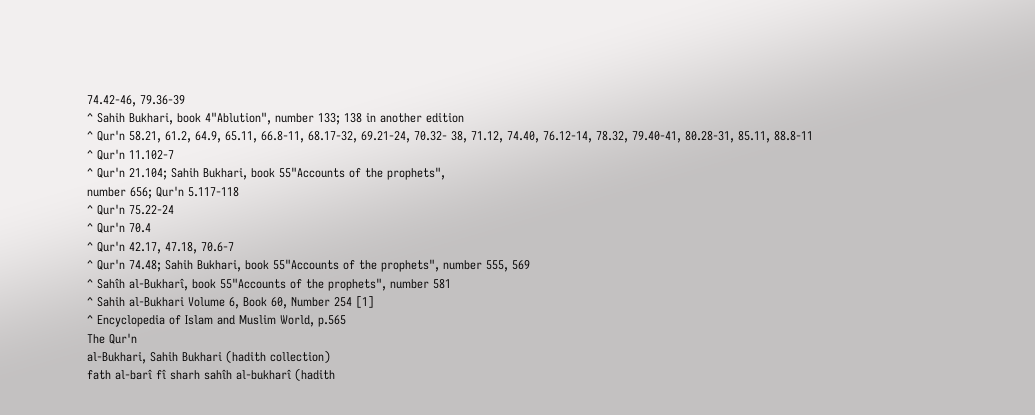74.42-46, 79.36-39
^ Sahih Bukhari, book 4"Ablution", number 133; 138 in another edition
^ Qur'n 58.21, 61.2, 64.9, 65.11, 66.8-11, 68.17-32, 69.21-24, 70.32- 38, 71.12, 74.40, 76.12-14, 78.32, 79.40-41, 80.28-31, 85.11, 88.8-11
^ Qur'n 11.102-7
^ Qur'n 21.104; Sahih Bukhari, book 55"Accounts of the prophets",
number 656; Qur'n 5.117-118
^ Qur'n 75.22-24
^ Qur'n 70.4
^ Qur'n 42.17, 47.18, 70.6-7
^ Qur'n 74.48; Sahih Bukhari, book 55"Accounts of the prophets", number 555, 569
^ Sahîh al-Bukharî, book 55"Accounts of the prophets", number 581
^ Sahih al-Bukhari Volume 6, Book 60, Number 254 [1]
^ Encyclopedia of Islam and Muslim World, p.565
The Qur'n
al-Bukhari, Sahih Bukhari (hadith collection)
fath al-barî fî sharh sahîh al-bukharî (hadith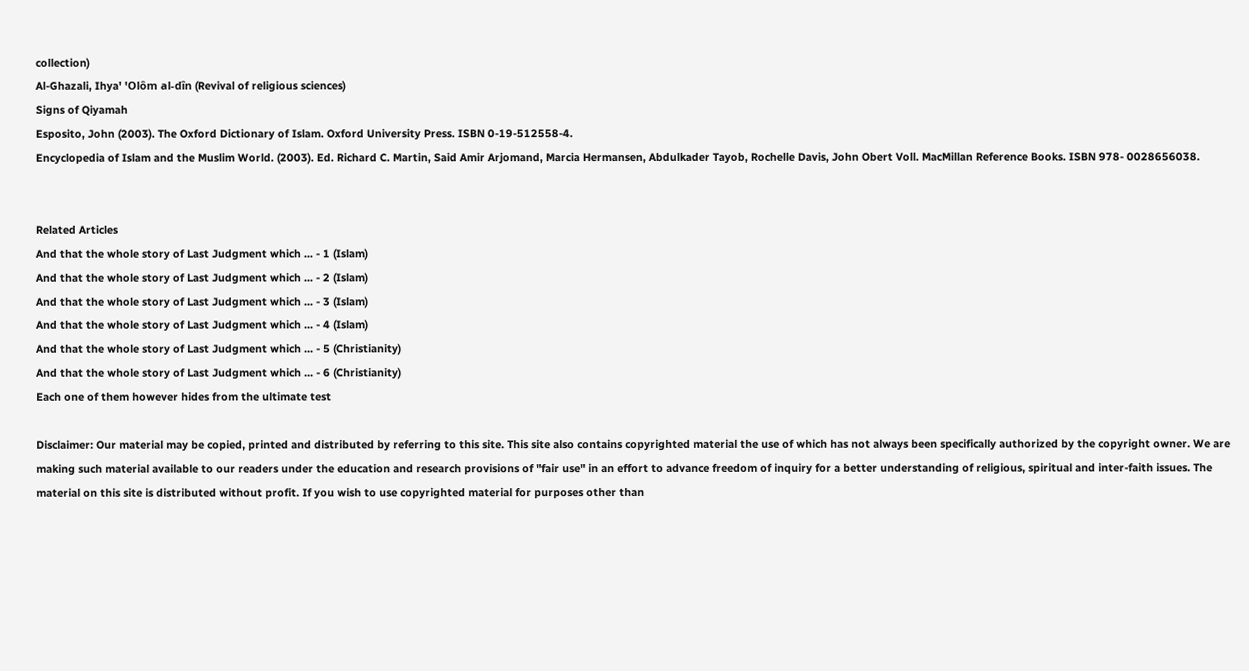collection)
Al-Ghazali, Ihya' 'Olôm al-dîn (Revival of religious sciences)
Signs of Qiyamah
Esposito, John (2003). The Oxford Dictionary of Islam. Oxford University Press. ISBN 0-19-512558-4.
Encyclopedia of Islam and the Muslim World. (2003). Ed. Richard C. Martin, Said Amir Arjomand, Marcia Hermansen, Abdulkader Tayob, Rochelle Davis, John Obert Voll. MacMillan Reference Books. ISBN 978- 0028656038.


Related Articles
And that the whole story of Last Judgment which ... - 1 (Islam)
And that the whole story of Last Judgment which ... - 2 (Islam)
And that the whole story of Last Judgment which ... - 3 (Islam)
And that the whole story of Last Judgment which ... - 4 (Islam)
And that the whole story of Last Judgment which ... - 5 (Christianity)
And that the whole story of Last Judgment which ... - 6 (Christianity)
Each one of them however hides from the ultimate test

Disclaimer: Our material may be copied, printed and distributed by referring to this site. This site also contains copyrighted material the use of which has not always been specifically authorized by the copyright owner. We are making such material available to our readers under the education and research provisions of "fair use" in an effort to advance freedom of inquiry for a better understanding of religious, spiritual and inter-faith issues. The material on this site is distributed without profit. If you wish to use copyrighted material for purposes other than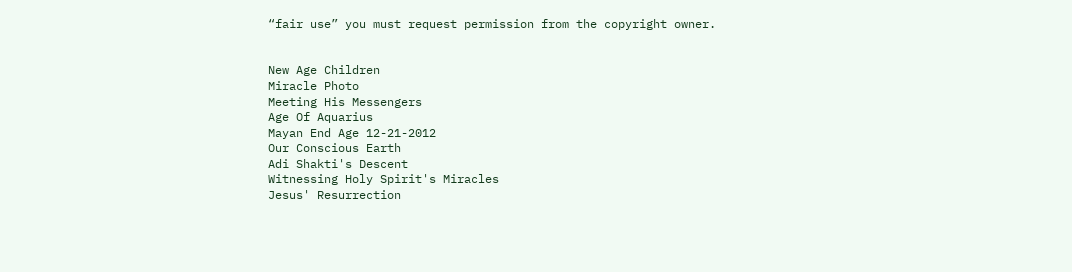“fair use” you must request permission from the copyright owner.


New Age Children
Miracle Photo
Meeting His Messengers
Age Of Aquarius
Mayan End Age 12-21-2012
Our Conscious Earth
Adi Shakti's Descent
Witnessing Holy Spirit's Miracles
Jesus' Resurrection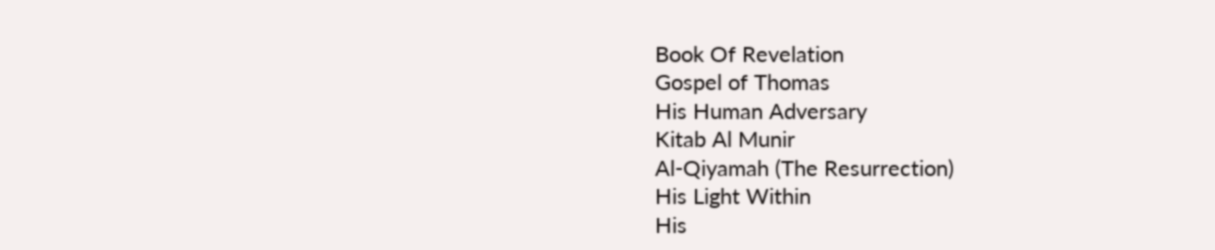Book Of Revelation
Gospel of Thomas
His Human Adversary
Kitab Al Munir
Al-Qiyamah (The Resurrection)
His Light Within
His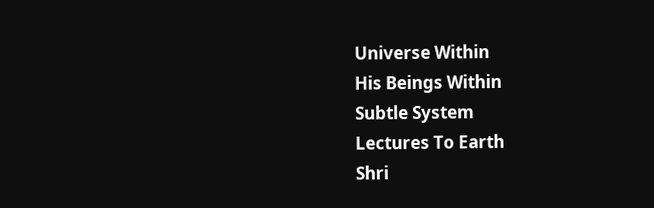Universe Within
His Beings Within
Subtle System
Lectures To Earth
Shri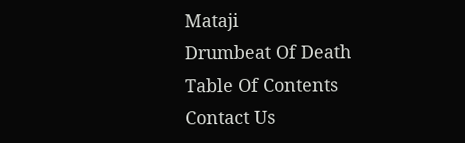Mataji
Drumbeat Of Death
Table Of Contents
Contact Us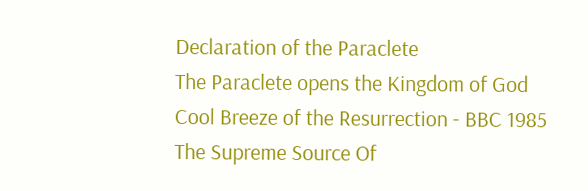Declaration of the Paraclete
The Paraclete opens the Kingdom of God
Cool Breeze of the Resurrection - BBC 1985
The Supreme Source Of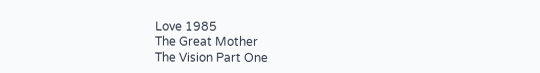Love 1985
The Great Mother
The Vision Part One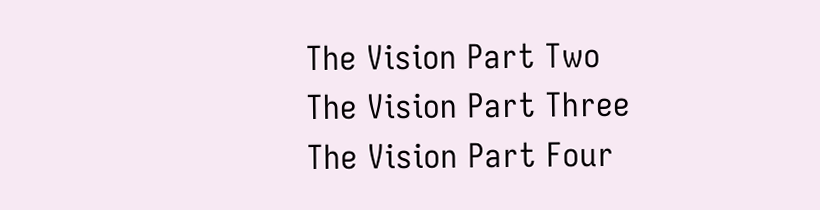The Vision Part Two
The Vision Part Three
The Vision Part Four